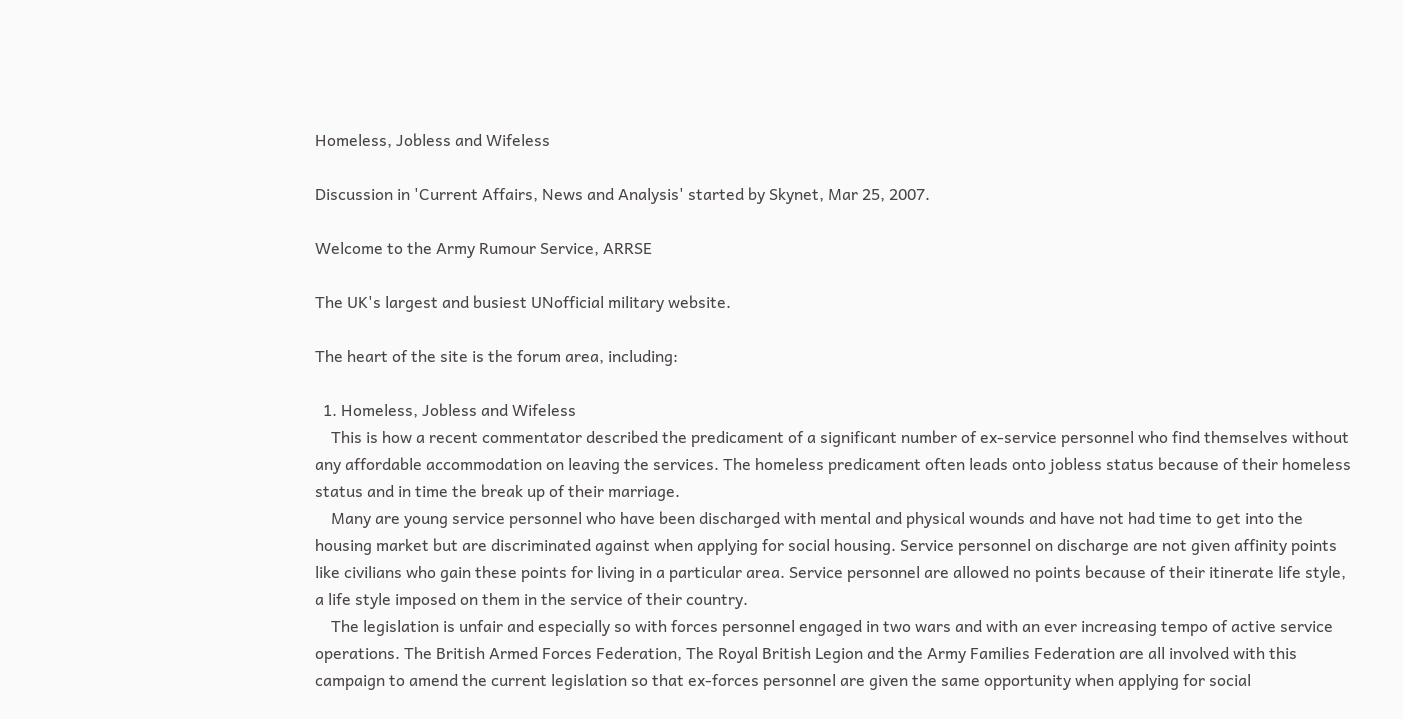Homeless, Jobless and Wifeless

Discussion in 'Current Affairs, News and Analysis' started by Skynet, Mar 25, 2007.

Welcome to the Army Rumour Service, ARRSE

The UK's largest and busiest UNofficial military website.

The heart of the site is the forum area, including:

  1. Homeless, Jobless and Wifeless
    This is how a recent commentator described the predicament of a significant number of ex-service personnel who find themselves without any affordable accommodation on leaving the services. The homeless predicament often leads onto jobless status because of their homeless status and in time the break up of their marriage.
    Many are young service personnel who have been discharged with mental and physical wounds and have not had time to get into the housing market but are discriminated against when applying for social housing. Service personnel on discharge are not given affinity points like civilians who gain these points for living in a particular area. Service personnel are allowed no points because of their itinerate life style, a life style imposed on them in the service of their country.
    The legislation is unfair and especially so with forces personnel engaged in two wars and with an ever increasing tempo of active service operations. The British Armed Forces Federation, The Royal British Legion and the Army Families Federation are all involved with this campaign to amend the current legislation so that ex-forces personnel are given the same opportunity when applying for social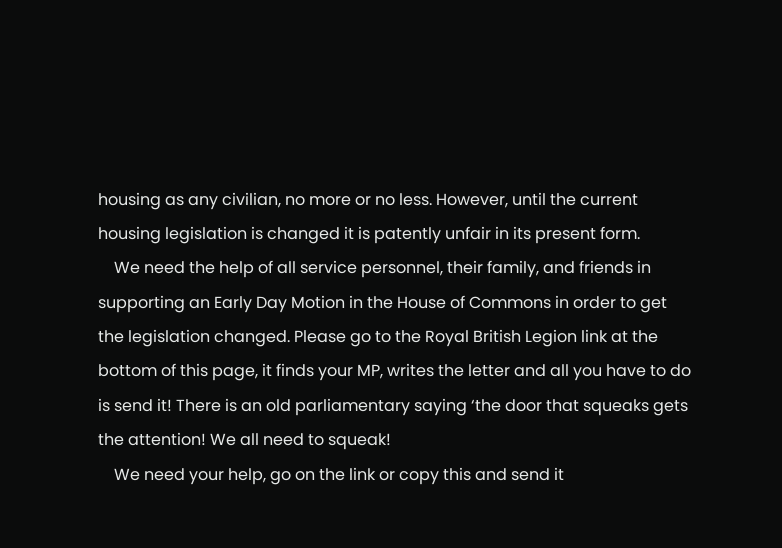housing as any civilian, no more or no less. However, until the current housing legislation is changed it is patently unfair in its present form.
    We need the help of all service personnel, their family, and friends in supporting an Early Day Motion in the House of Commons in order to get the legislation changed. Please go to the Royal British Legion link at the bottom of this page, it finds your MP, writes the letter and all you have to do is send it! There is an old parliamentary saying ‘the door that squeaks gets the attention! We all need to squeak!
    We need your help, go on the link or copy this and send it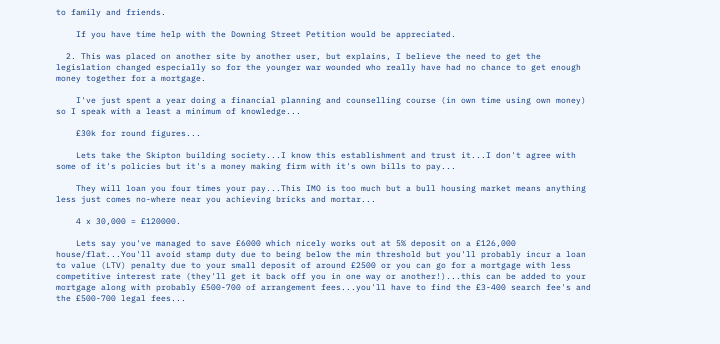to family and friends.

    If you have time help with the Downing Street Petition would be appreciated.

  2. This was placed on another site by another user, but explains, I believe the need to get the legislation changed especially so for the younger war wounded who really have had no chance to get enough money together for a mortgage.

    I've just spent a year doing a financial planning and counselling course (in own time using own money) so I speak with a least a minimum of knowledge...

    £30k for round figures...

    Lets take the Skipton building society...I know this establishment and trust it...I don't agree with some of it's policies but it's a money making firm with it's own bills to pay...

    They will loan you four times your pay...This IMO is too much but a bull housing market means anything less just comes no-where near you achieving bricks and mortar...

    4 x 30,000 = £120000.

    Lets say you've managed to save £6000 which nicely works out at 5% deposit on a £126,000 house/flat...You'll avoid stamp duty due to being below the min threshold but you'll probably incur a loan to value (LTV) penalty due to your small deposit of around £2500 or you can go for a mortgage with less competitive interest rate (they'll get it back off you in one way or another!)...this can be added to your mortgage along with probably £500-700 of arrangement fees...you'll have to find the £3-400 search fee's and the £500-700 legal fees...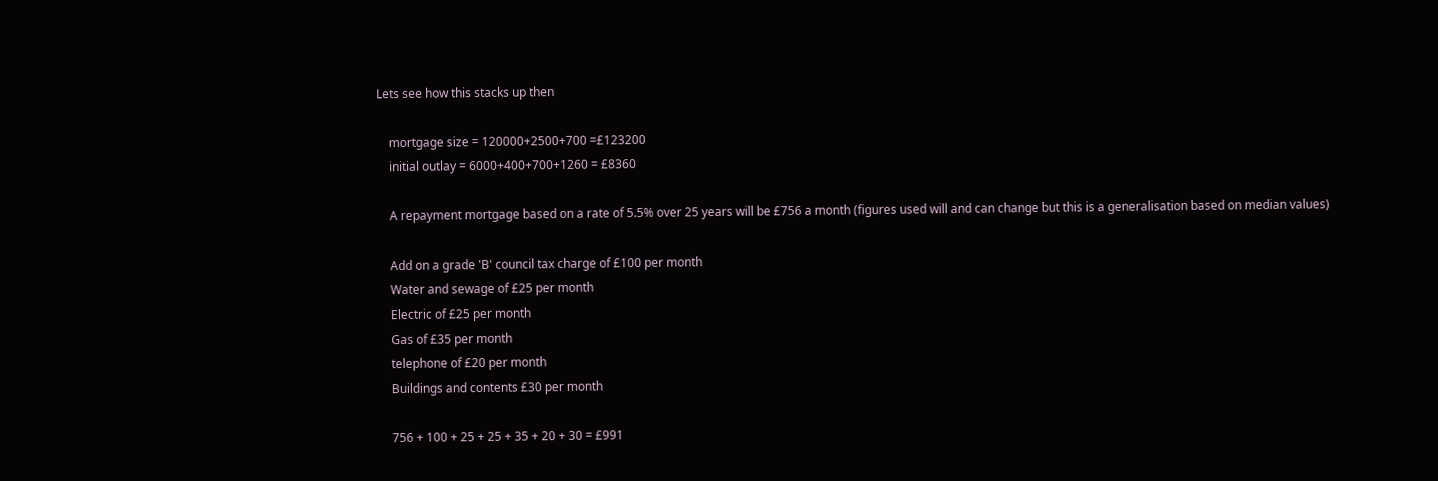Lets see how this stacks up then

    mortgage size = 120000+2500+700 =£123200
    initial outlay = 6000+400+700+1260 = £8360

    A repayment mortgage based on a rate of 5.5% over 25 years will be £756 a month (figures used will and can change but this is a generalisation based on median values)

    Add on a grade 'B' council tax charge of £100 per month
    Water and sewage of £25 per month
    Electric of £25 per month
    Gas of £35 per month
    telephone of £20 per month
    Buildings and contents £30 per month

    756 + 100 + 25 + 25 + 35 + 20 + 30 = £991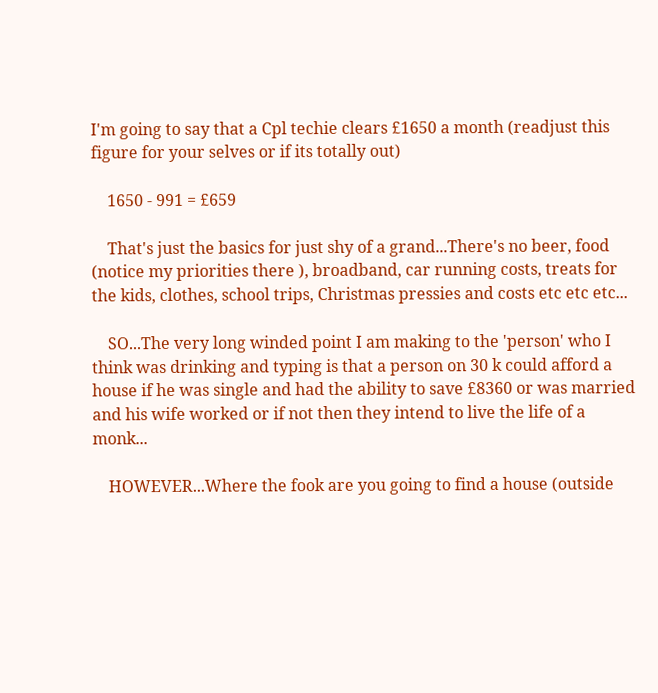I'm going to say that a Cpl techie clears £1650 a month (readjust this figure for your selves or if its totally out)

    1650 - 991 = £659

    That's just the basics for just shy of a grand...There's no beer, food (notice my priorities there ), broadband, car running costs, treats for the kids, clothes, school trips, Christmas pressies and costs etc etc etc...

    SO...The very long winded point I am making to the 'person' who I think was drinking and typing is that a person on 30 k could afford a house if he was single and had the ability to save £8360 or was married and his wife worked or if not then they intend to live the life of a monk...

    HOWEVER...Where the fook are you going to find a house (outside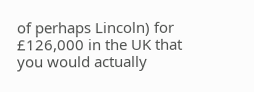of perhaps Lincoln) for £126,000 in the UK that you would actually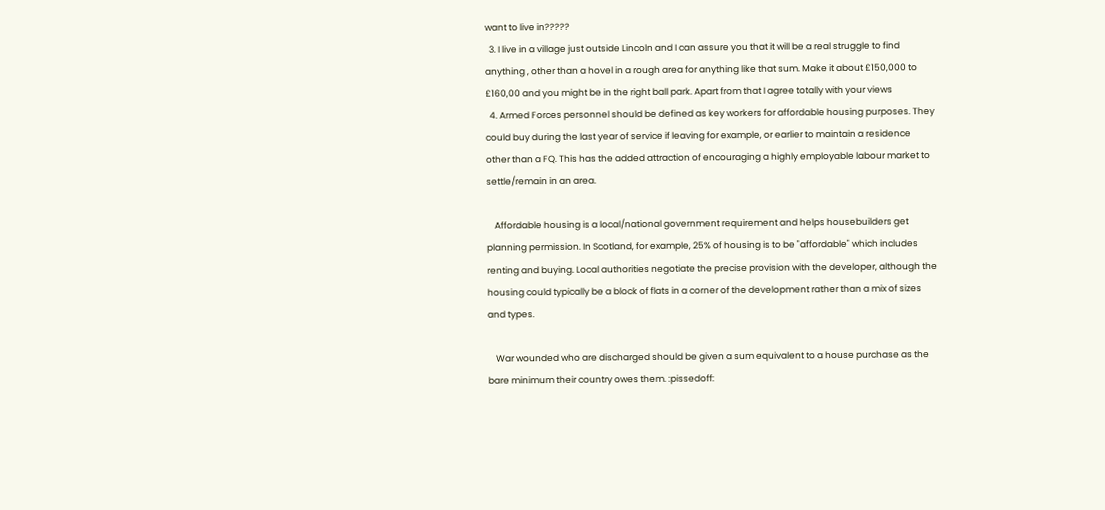want to live in?????
  3. I live in a village just outside Lincoln and I can assure you that it will be a real struggle to find anything , other than a hovel in a rough area for anything like that sum. Make it about £150,000 to £160,00 and you might be in the right ball park. Apart from that I agree totally with your views
  4. Armed Forces personnel should be defined as key workers for affordable housing purposes. They could buy during the last year of service if leaving for example, or earlier to maintain a residence other than a FQ. This has the added attraction of encouraging a highly employable labour market to settle/remain in an area.

    Affordable housing is a local/national government requirement and helps housebuilders get planning permission. In Scotland, for example, 25% of housing is to be "affordable" which includes renting and buying. Local authorities negotiate the precise provision with the developer, although the housing could typically be a block of flats in a corner of the development rather than a mix of sizes and types.

    War wounded who are discharged should be given a sum equivalent to a house purchase as the bare minimum their country owes them. :pissedoff: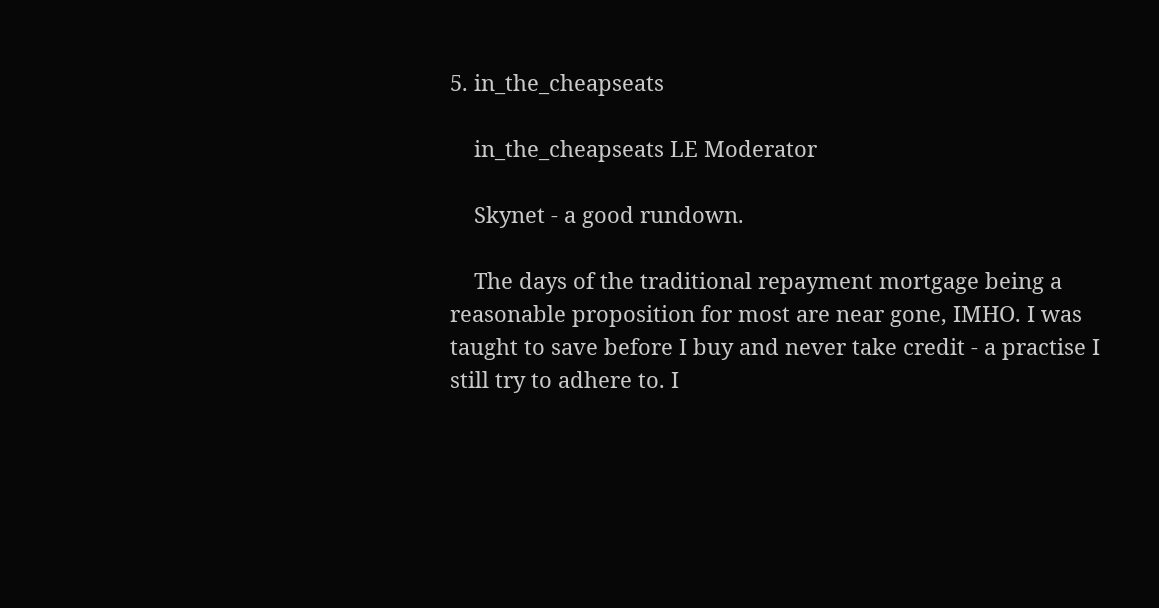5. in_the_cheapseats

    in_the_cheapseats LE Moderator

    Skynet - a good rundown.

    The days of the traditional repayment mortgage being a reasonable proposition for most are near gone, IMHO. I was taught to save before I buy and never take credit - a practise I still try to adhere to. I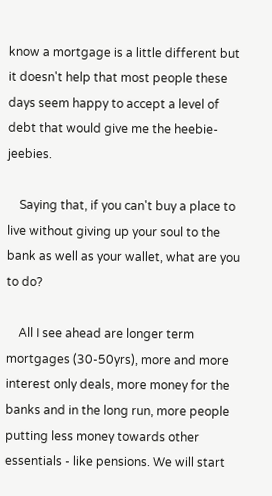know a mortgage is a little different but it doesn't help that most people these days seem happy to accept a level of debt that would give me the heebie-jeebies.

    Saying that, if you can't buy a place to live without giving up your soul to the bank as well as your wallet, what are you to do?

    All I see ahead are longer term mortgages (30-50yrs), more and more interest only deals, more money for the banks and in the long run, more people putting less money towards other essentials - like pensions. We will start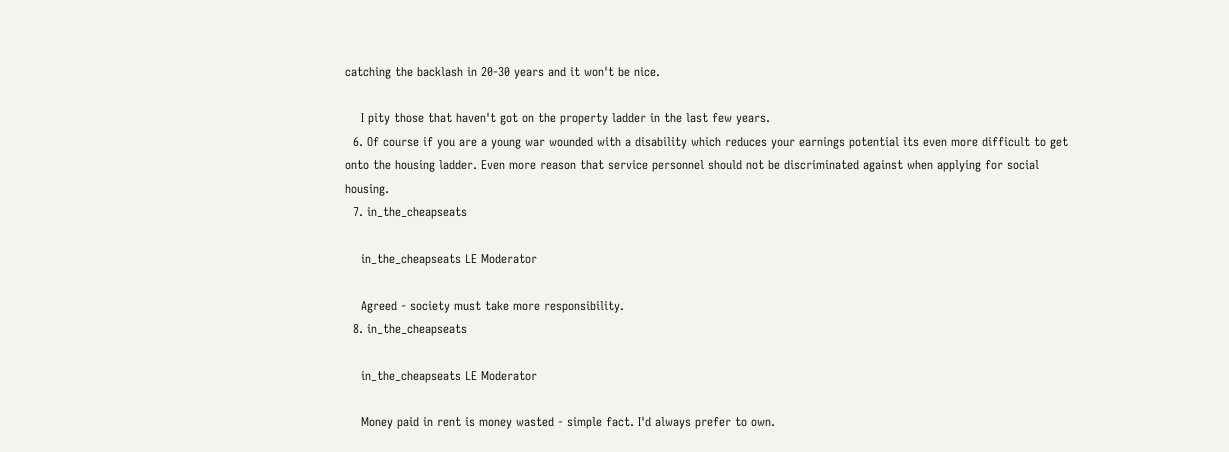catching the backlash in 20-30 years and it won't be nice.

    I pity those that haven't got on the property ladder in the last few years.
  6. Of course if you are a young war wounded with a disability which reduces your earnings potential its even more difficult to get onto the housing ladder. Even more reason that service personnel should not be discriminated against when applying for social housing.
  7. in_the_cheapseats

    in_the_cheapseats LE Moderator

    Agreed - society must take more responsibility.
  8. in_the_cheapseats

    in_the_cheapseats LE Moderator

    Money paid in rent is money wasted - simple fact. I'd always prefer to own.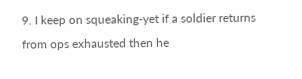9. I keep on squeaking-yet if a soldier returns from ops exhausted then he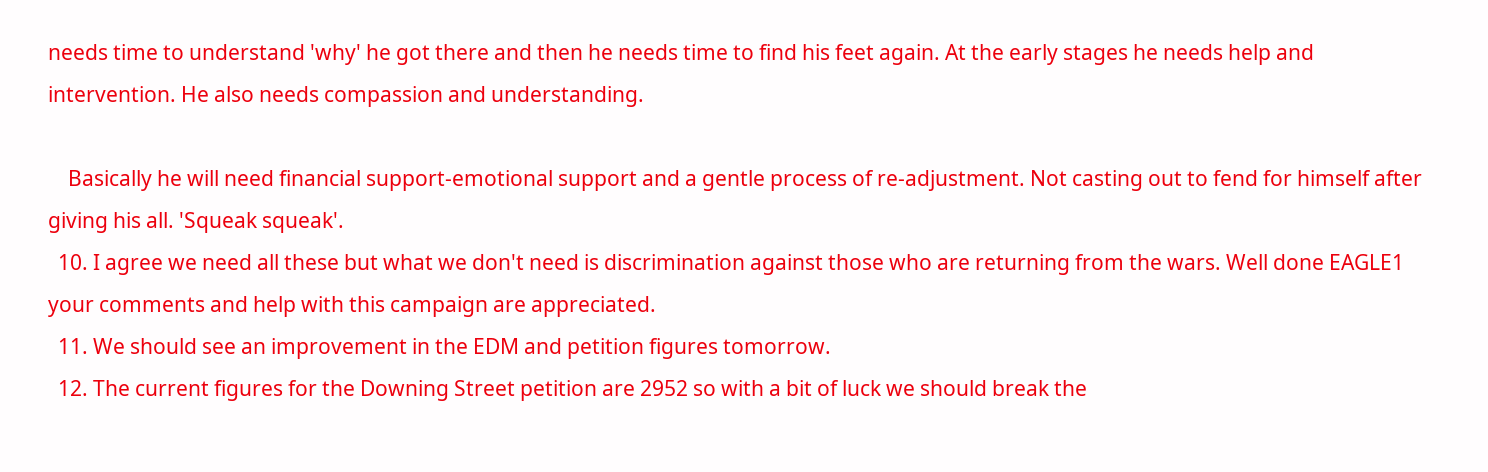needs time to understand 'why' he got there and then he needs time to find his feet again. At the early stages he needs help and intervention. He also needs compassion and understanding.

    Basically he will need financial support-emotional support and a gentle process of re-adjustment. Not casting out to fend for himself after giving his all. 'Squeak squeak'.
  10. I agree we need all these but what we don't need is discrimination against those who are returning from the wars. Well done EAGLE1 your comments and help with this campaign are appreciated.
  11. We should see an improvement in the EDM and petition figures tomorrow.
  12. The current figures for the Downing Street petition are 2952 so with a bit of luck we should break the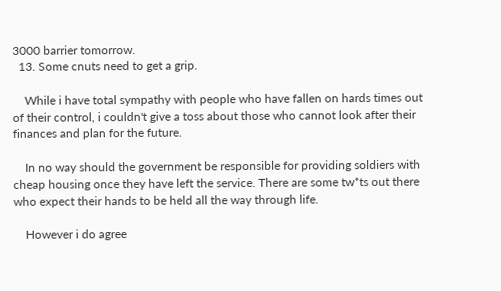3000 barrier tomorrow.
  13. Some cnuts need to get a grip.

    While i have total sympathy with people who have fallen on hards times out of their control, i couldn't give a toss about those who cannot look after their finances and plan for the future.

    In no way should the government be responsible for providing soldiers with cheap housing once they have left the service. There are some tw*ts out there who expect their hands to be held all the way through life.

    However i do agree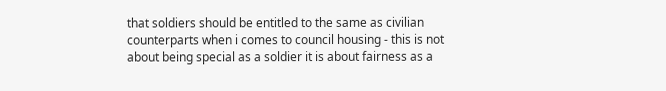that soldiers should be entitled to the same as civilian counterparts when i comes to council housing - this is not about being special as a soldier it is about fairness as a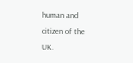human and citizen of the UK.